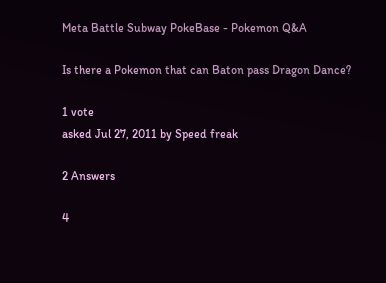Meta Battle Subway PokeBase - Pokemon Q&A

Is there a Pokemon that can Baton pass Dragon Dance?

1 vote
asked Jul 27, 2011 by Speed freak

2 Answers

4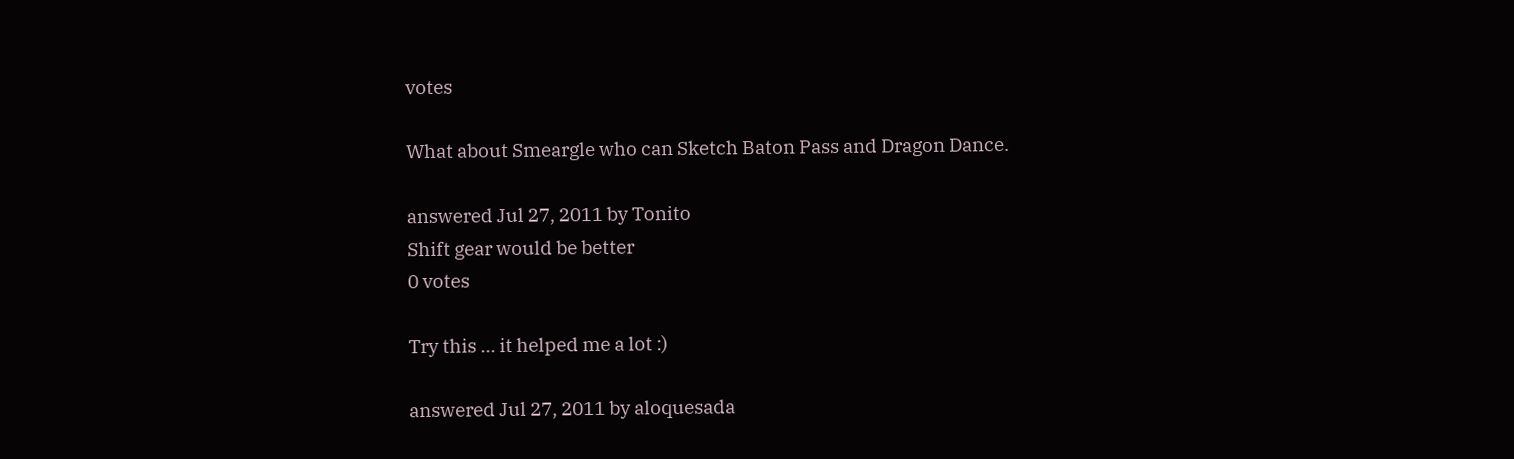votes

What about Smeargle who can Sketch Baton Pass and Dragon Dance.

answered Jul 27, 2011 by Tonito
Shift gear would be better
0 votes

Try this ... it helped me a lot :)

answered Jul 27, 2011 by aloquesada